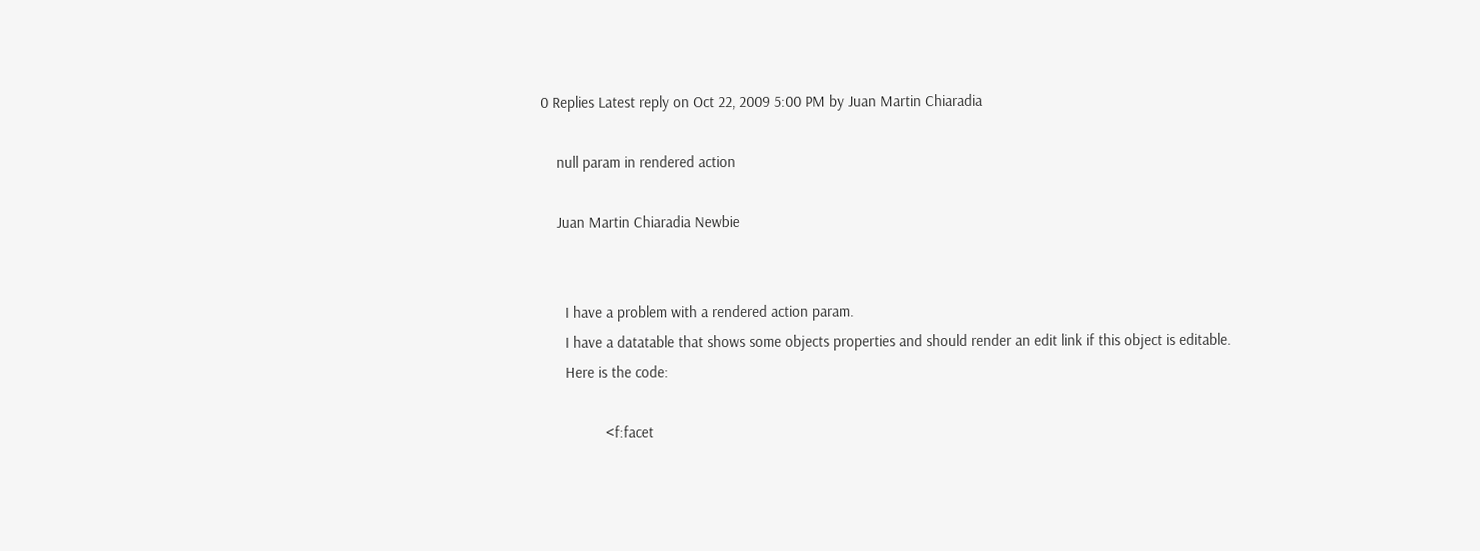0 Replies Latest reply on Oct 22, 2009 5:00 PM by Juan Martin Chiaradia

    null param in rendered action

    Juan Martin Chiaradia Newbie


      I have a problem with a rendered action param.
      I have a datatable that shows some objects properties and should render an edit link if this object is editable.
      Here is the code:

                <f:facet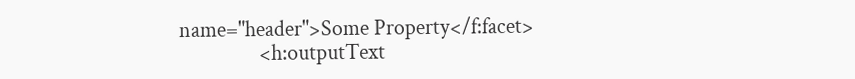name="header">Some Property</f:facet>
                <h:outputText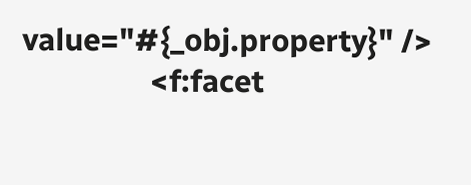value="#{_obj.property}" />
                <f:facet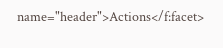name="header">Actions</f:facet>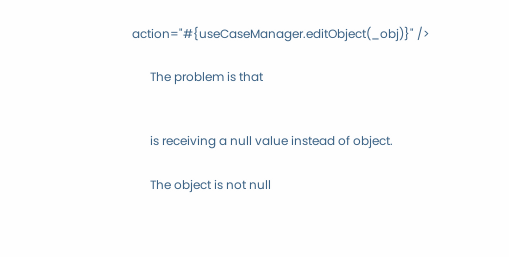action="#{useCaseManager.editObject(_obj)}" />

      The problem is that


      is receiving a null value instead of object.

      The object is not null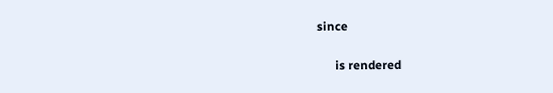since


      is rendered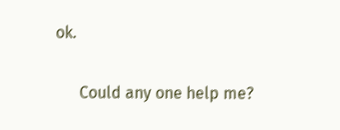ok.

      Could any one help me?